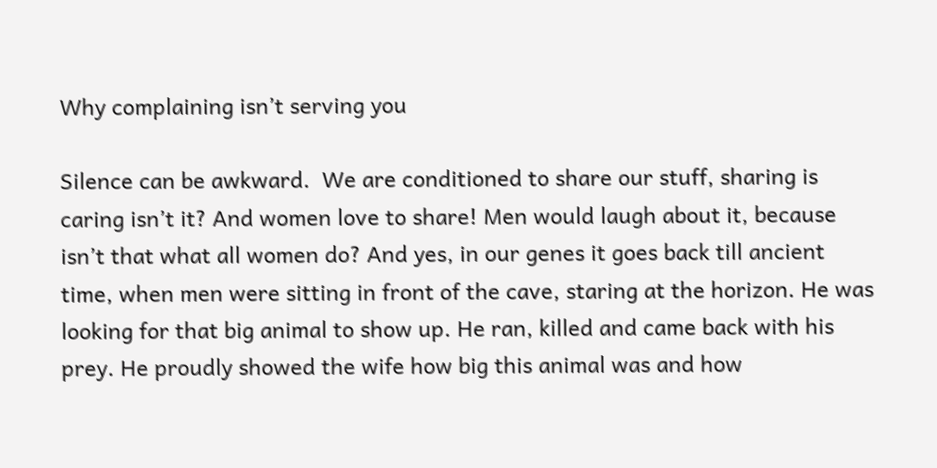Why complaining isn’t serving you

Silence can be awkward.  We are conditioned to share our stuff, sharing is caring isn’t it? And women love to share! Men would laugh about it, because isn’t that what all women do? And yes, in our genes it goes back till ancient time, when men were sitting in front of the cave, staring at the horizon. He was looking for that big animal to show up. He ran, killed and came back with his prey. He proudly showed the wife how big this animal was and how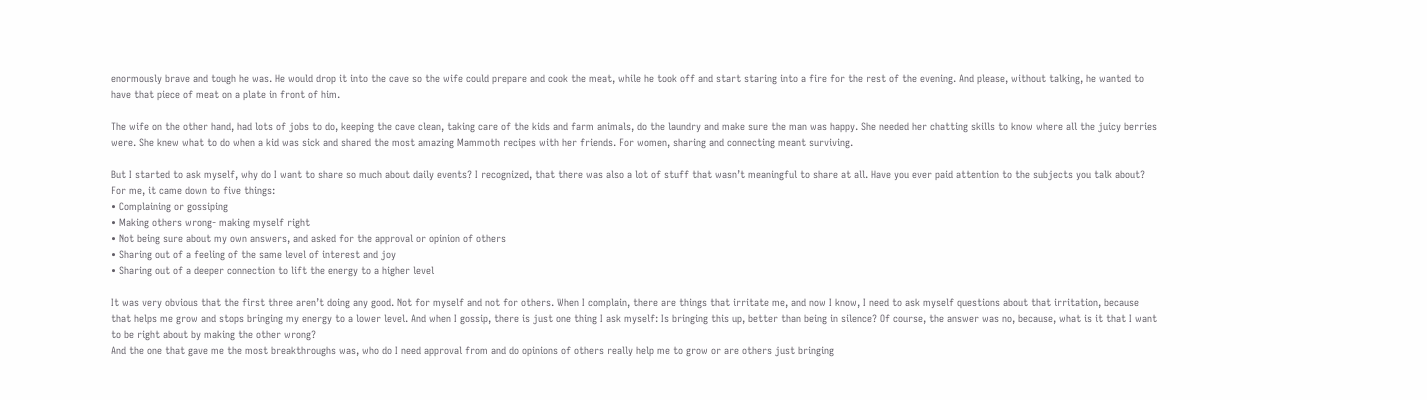enormously brave and tough he was. He would drop it into the cave so the wife could prepare and cook the meat, while he took off and start staring into a fire for the rest of the evening. And please, without talking, he wanted to have that piece of meat on a plate in front of him.

The wife on the other hand, had lots of jobs to do, keeping the cave clean, taking care of the kids and farm animals, do the laundry and make sure the man was happy. She needed her chatting skills to know where all the juicy berries were. She knew what to do when a kid was sick and shared the most amazing Mammoth recipes with her friends. For women, sharing and connecting meant surviving.

But I started to ask myself, why do I want to share so much about daily events? I recognized, that there was also a lot of stuff that wasn’t meaningful to share at all. Have you ever paid attention to the subjects you talk about? For me, it came down to five things:
• Complaining or gossiping
• Making others wrong- making myself right
• Not being sure about my own answers, and asked for the approval or opinion of others
• Sharing out of a feeling of the same level of interest and joy
• Sharing out of a deeper connection to lift the energy to a higher level

It was very obvious that the first three aren’t doing any good. Not for myself and not for others. When I complain, there are things that irritate me, and now I know, I need to ask myself questions about that irritation, because that helps me grow and stops bringing my energy to a lower level. And when I gossip, there is just one thing I ask myself: Is bringing this up, better than being in silence? Of course, the answer was no, because, what is it that I want to be right about by making the other wrong?
And the one that gave me the most breakthroughs was, who do I need approval from and do opinions of others really help me to grow or are others just bringing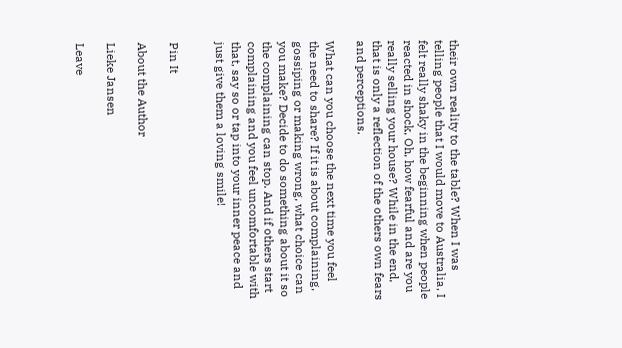their own reality to the table? When I was telling people that I would move to Australia, I felt really shaky in the beginning when people reacted in shock, Oh, how fearful and are you really selling your house? While in the end, that is only a reflection of the others own fears and perceptions.

What can you choose the next time you feel the need to share? If it is about complaining, gossiping or making wrong, what choice can you make? Decide to do something about it so the complaining can stop. And if others start complaining and you feel uncomfortable with that, say so or tap into your inner peace and just give them a loving smile!


Pin It

About the Author

Lieke Jansen

Leave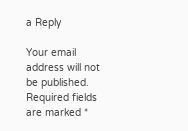a Reply

Your email address will not be published. Required fields are marked *